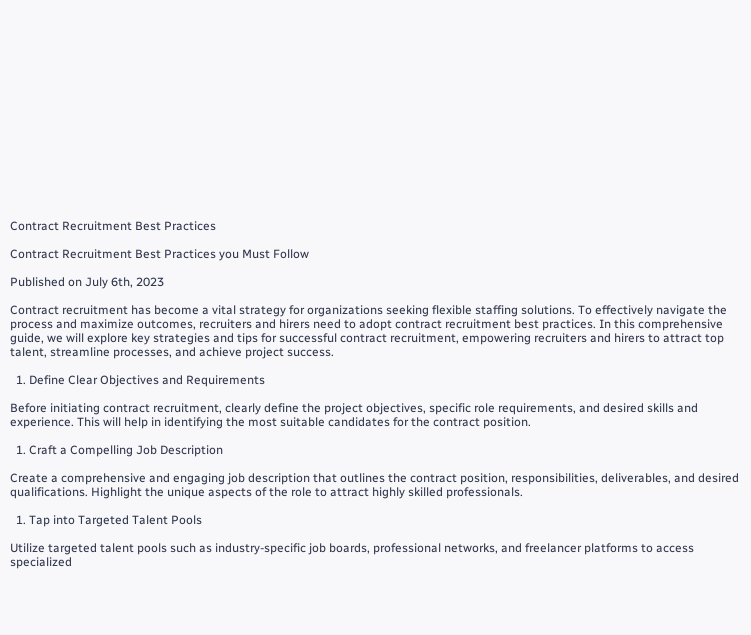Contract Recruitment Best Practices

Contract Recruitment Best Practices you Must Follow

Published on July 6th, 2023

Contract recruitment has become a vital strategy for organizations seeking flexible staffing solutions. To effectively navigate the process and maximize outcomes, recruiters and hirers need to adopt contract recruitment best practices. In this comprehensive guide, we will explore key strategies and tips for successful contract recruitment, empowering recruiters and hirers to attract top talent, streamline processes, and achieve project success.

  1. Define Clear Objectives and Requirements

Before initiating contract recruitment, clearly define the project objectives, specific role requirements, and desired skills and experience. This will help in identifying the most suitable candidates for the contract position.

  1. Craft a Compelling Job Description

Create a comprehensive and engaging job description that outlines the contract position, responsibilities, deliverables, and desired qualifications. Highlight the unique aspects of the role to attract highly skilled professionals.

  1. Tap into Targeted Talent Pools

Utilize targeted talent pools such as industry-specific job boards, professional networks, and freelancer platforms to access specialized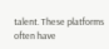talent. These platforms often have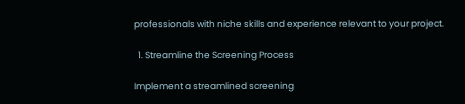professionals with niche skills and experience relevant to your project.

  1. Streamline the Screening Process

Implement a streamlined screening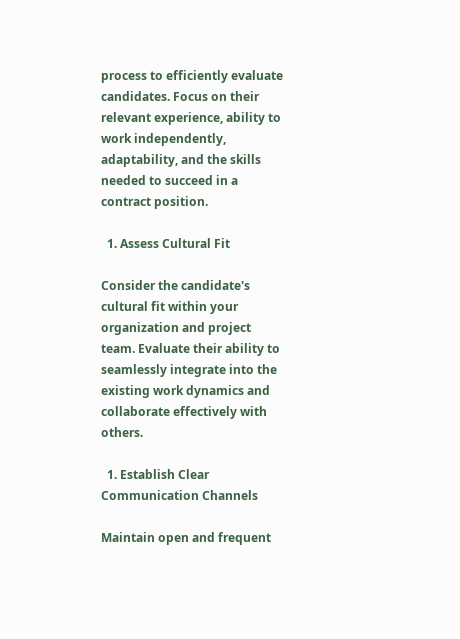process to efficiently evaluate candidates. Focus on their relevant experience, ability to work independently, adaptability, and the skills needed to succeed in a contract position.

  1. Assess Cultural Fit

Consider the candidate's cultural fit within your organization and project team. Evaluate their ability to seamlessly integrate into the existing work dynamics and collaborate effectively with others.

  1. Establish Clear Communication Channels

Maintain open and frequent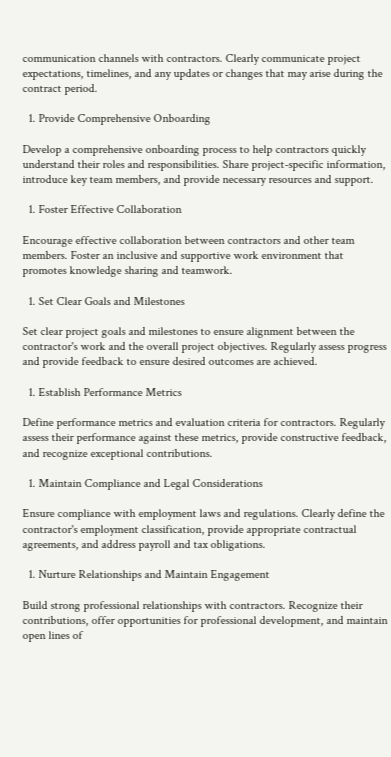communication channels with contractors. Clearly communicate project expectations, timelines, and any updates or changes that may arise during the contract period.

  1. Provide Comprehensive Onboarding

Develop a comprehensive onboarding process to help contractors quickly understand their roles and responsibilities. Share project-specific information, introduce key team members, and provide necessary resources and support.

  1. Foster Effective Collaboration

Encourage effective collaboration between contractors and other team members. Foster an inclusive and supportive work environment that promotes knowledge sharing and teamwork.

  1. Set Clear Goals and Milestones

Set clear project goals and milestones to ensure alignment between the contractor's work and the overall project objectives. Regularly assess progress and provide feedback to ensure desired outcomes are achieved.

  1. Establish Performance Metrics

Define performance metrics and evaluation criteria for contractors. Regularly assess their performance against these metrics, provide constructive feedback, and recognize exceptional contributions.

  1. Maintain Compliance and Legal Considerations

Ensure compliance with employment laws and regulations. Clearly define the contractor's employment classification, provide appropriate contractual agreements, and address payroll and tax obligations.

  1. Nurture Relationships and Maintain Engagement

Build strong professional relationships with contractors. Recognize their contributions, offer opportunities for professional development, and maintain open lines of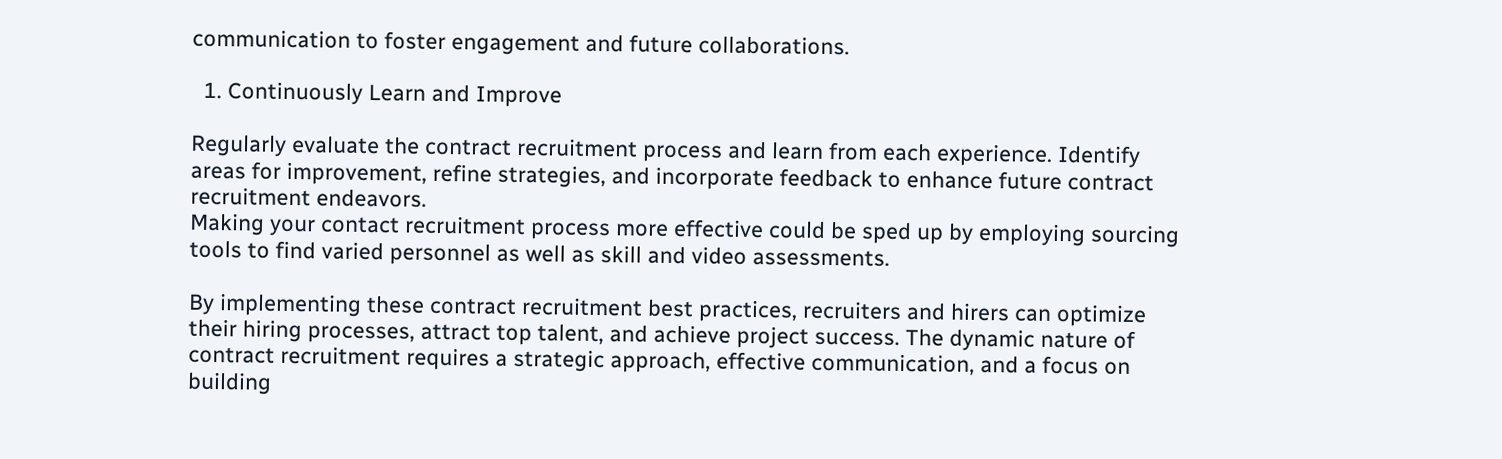communication to foster engagement and future collaborations.

  1. Continuously Learn and Improve

Regularly evaluate the contract recruitment process and learn from each experience. Identify areas for improvement, refine strategies, and incorporate feedback to enhance future contract recruitment endeavors.
Making your contact recruitment process more effective could be sped up by employing sourcing tools to find varied personnel as well as skill and video assessments.

By implementing these contract recruitment best practices, recruiters and hirers can optimize their hiring processes, attract top talent, and achieve project success. The dynamic nature of contract recruitment requires a strategic approach, effective communication, and a focus on building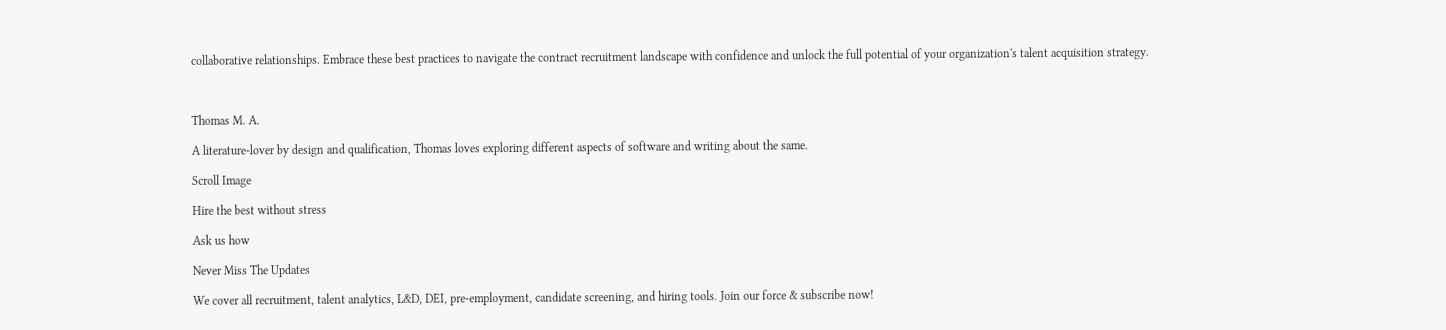collaborative relationships. Embrace these best practices to navigate the contract recruitment landscape with confidence and unlock the full potential of your organization's talent acquisition strategy.



Thomas M. A.

A literature-lover by design and qualification, Thomas loves exploring different aspects of software and writing about the same.

Scroll Image

Hire the best without stress

Ask us how

Never Miss The Updates

We cover all recruitment, talent analytics, L&D, DEI, pre-employment, candidate screening, and hiring tools. Join our force & subscribe now!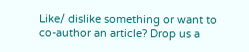Like/ dislike something or want to co-author an article? Drop us a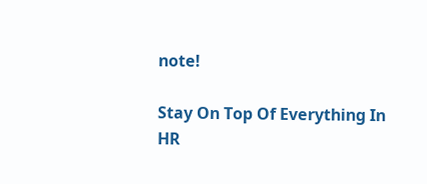note!

Stay On Top Of Everything In HR